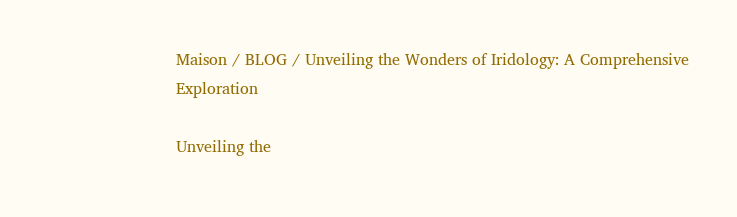Maison / BLOG / Unveiling the Wonders of Iridology: A Comprehensive Exploration

Unveiling the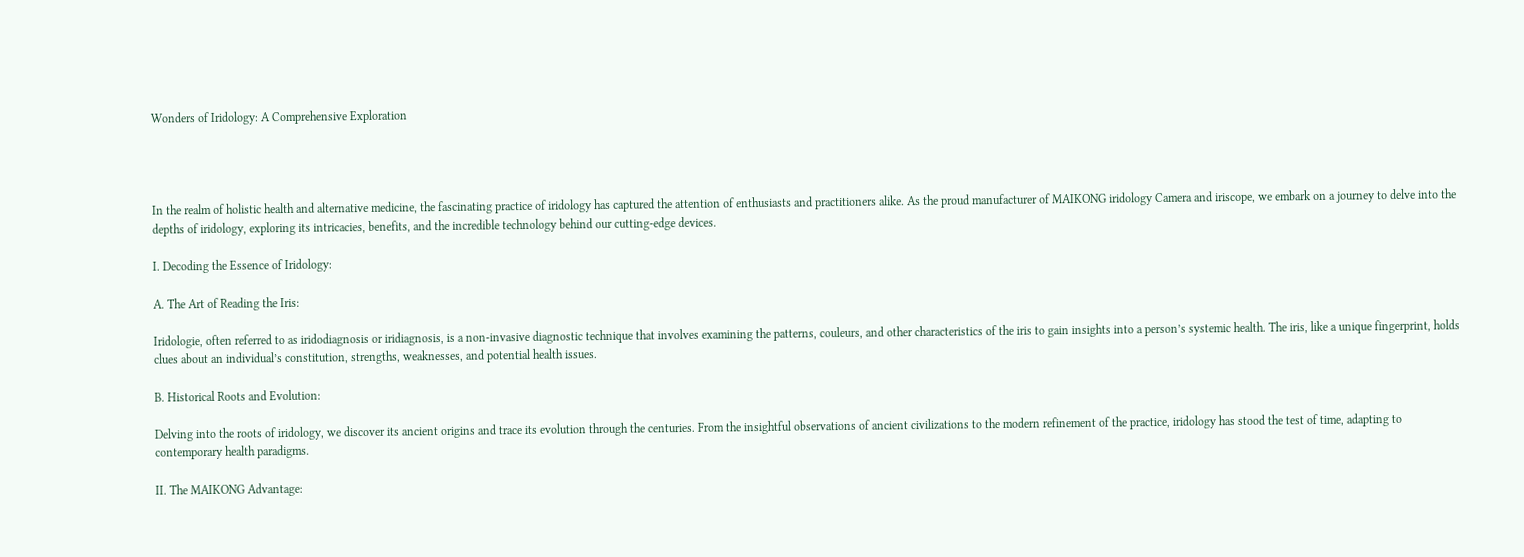Wonders of Iridology: A Comprehensive Exploration




In the realm of holistic health and alternative medicine, the fascinating practice of iridology has captured the attention of enthusiasts and practitioners alike. As the proud manufacturer of MAIKONG iridology Camera and iriscope, we embark on a journey to delve into the depths of iridology, exploring its intricacies, benefits, and the incredible technology behind our cutting-edge devices.

I. Decoding the Essence of Iridology:

A. The Art of Reading the Iris:

Iridologie, often referred to as iridodiagnosis or iridiagnosis, is a non-invasive diagnostic technique that involves examining the patterns, couleurs, and other characteristics of the iris to gain insights into a person’s systemic health. The iris, like a unique fingerprint, holds clues about an individual’s constitution, strengths, weaknesses, and potential health issues.

B. Historical Roots and Evolution:

Delving into the roots of iridology, we discover its ancient origins and trace its evolution through the centuries. From the insightful observations of ancient civilizations to the modern refinement of the practice, iridology has stood the test of time, adapting to contemporary health paradigms.

II. The MAIKONG Advantage: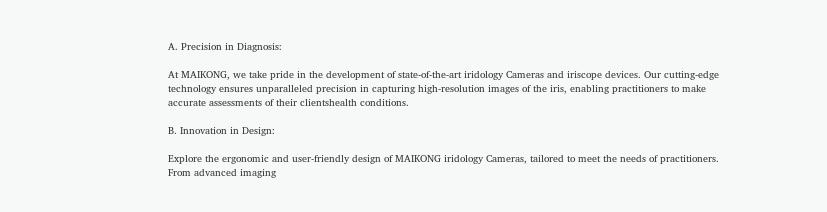A. Precision in Diagnosis:

At MAIKONG, we take pride in the development of state-of-the-art iridology Cameras and iriscope devices. Our cutting-edge technology ensures unparalleled precision in capturing high-resolution images of the iris, enabling practitioners to make accurate assessments of their clientshealth conditions.

B. Innovation in Design:

Explore the ergonomic and user-friendly design of MAIKONG iridology Cameras, tailored to meet the needs of practitioners. From advanced imaging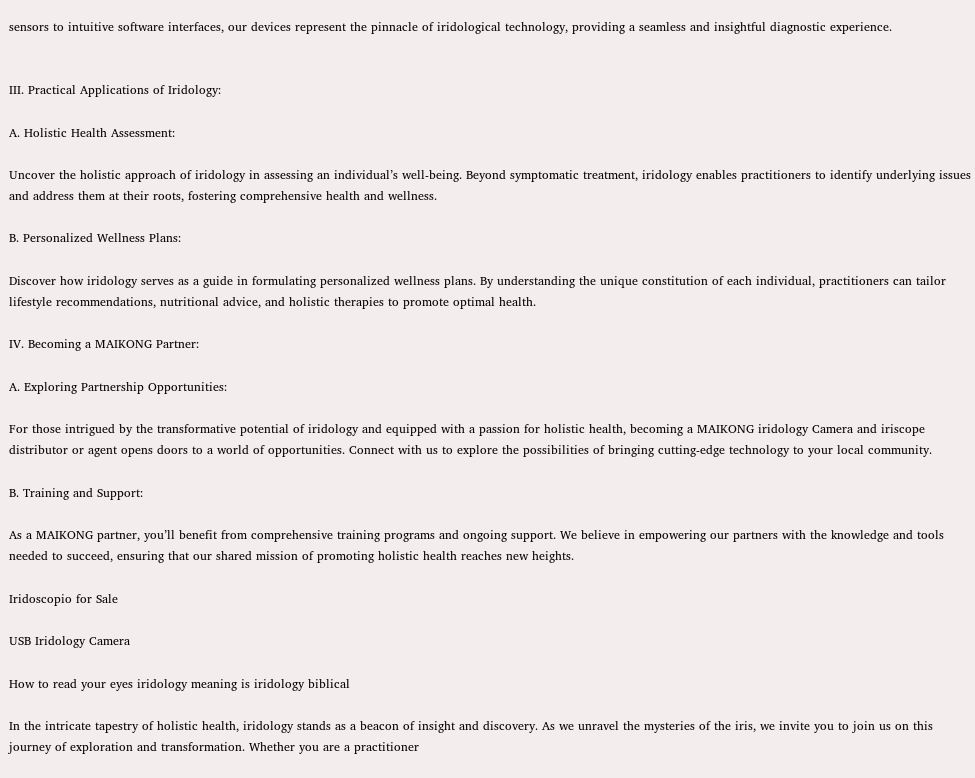sensors to intuitive software interfaces, our devices represent the pinnacle of iridological technology, providing a seamless and insightful diagnostic experience.


III. Practical Applications of Iridology:

A. Holistic Health Assessment:

Uncover the holistic approach of iridology in assessing an individual’s well-being. Beyond symptomatic treatment, iridology enables practitioners to identify underlying issues and address them at their roots, fostering comprehensive health and wellness.

B. Personalized Wellness Plans:

Discover how iridology serves as a guide in formulating personalized wellness plans. By understanding the unique constitution of each individual, practitioners can tailor lifestyle recommendations, nutritional advice, and holistic therapies to promote optimal health.

IV. Becoming a MAIKONG Partner:

A. Exploring Partnership Opportunities:

For those intrigued by the transformative potential of iridology and equipped with a passion for holistic health, becoming a MAIKONG iridology Camera and iriscope distributor or agent opens doors to a world of opportunities. Connect with us to explore the possibilities of bringing cutting-edge technology to your local community.

B. Training and Support:

As a MAIKONG partner, you’ll benefit from comprehensive training programs and ongoing support. We believe in empowering our partners with the knowledge and tools needed to succeed, ensuring that our shared mission of promoting holistic health reaches new heights.

Iridoscopio for Sale

USB Iridology Camera

How to read your eyes iridology meaning is iridology biblical

In the intricate tapestry of holistic health, iridology stands as a beacon of insight and discovery. As we unravel the mysteries of the iris, we invite you to join us on this journey of exploration and transformation. Whether you are a practitioner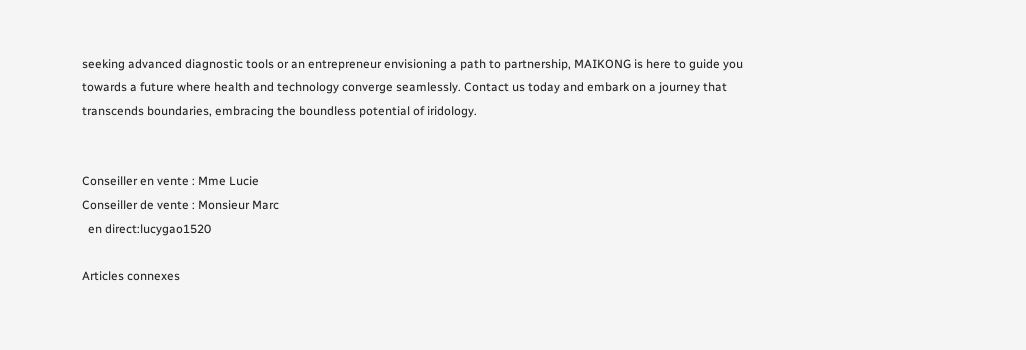seeking advanced diagnostic tools or an entrepreneur envisioning a path to partnership, MAIKONG is here to guide you towards a future where health and technology converge seamlessly. Contact us today and embark on a journey that transcends boundaries, embracing the boundless potential of iridology.


Conseiller en vente : Mme Lucie
Conseiller de vente : Monsieur Marc
  en direct:lucygao1520

Articles connexes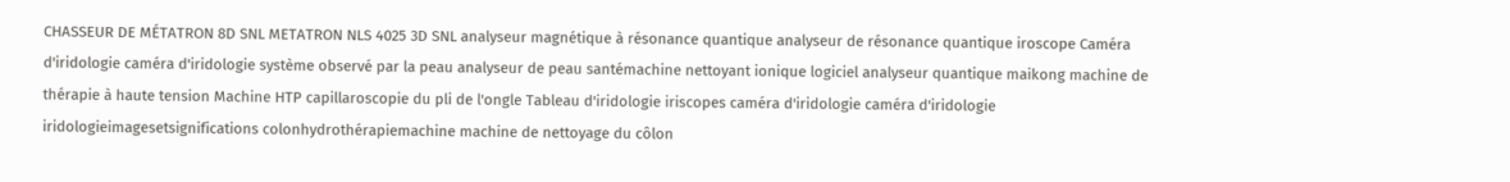CHASSEUR DE MÉTATRON 8D SNL METATRON NLS 4025 3D SNL analyseur magnétique à résonance quantique analyseur de résonance quantique iroscope Caméra d'iridologie caméra d'iridologie système observé par la peau analyseur de peau santémachine nettoyant ionique logiciel analyseur quantique maikong machine de thérapie à haute tension Machine HTP capillaroscopie du pli de l'ongle Tableau d'iridologie iriscopes caméra d'iridologie caméra d'iridologie iridologieimagesetsignifications colonhydrothérapiemachine machine de nettoyage du côlon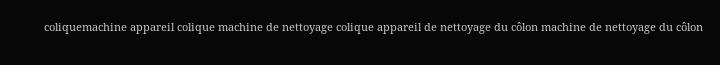coliquemachine appareil colique machine de nettoyage colique appareil de nettoyage du côlon machine de nettoyage du côlon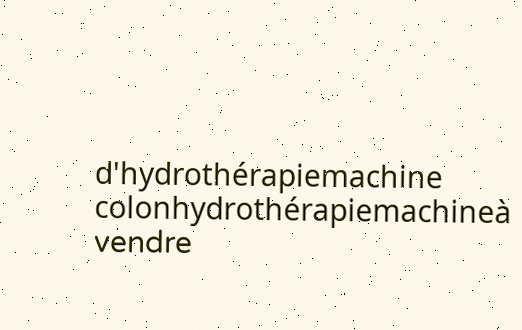d'hydrothérapiemachine colonhydrothérapiemachineà vendre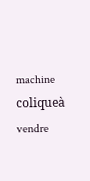machine coliqueà vendre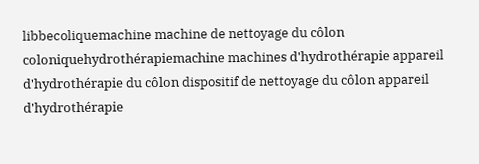libbecoliquemachine machine de nettoyage du côlon coloniquehydrothérapiemachine machines d'hydrothérapie appareil d'hydrothérapie du côlon dispositif de nettoyage du côlon appareil d'hydrothérapie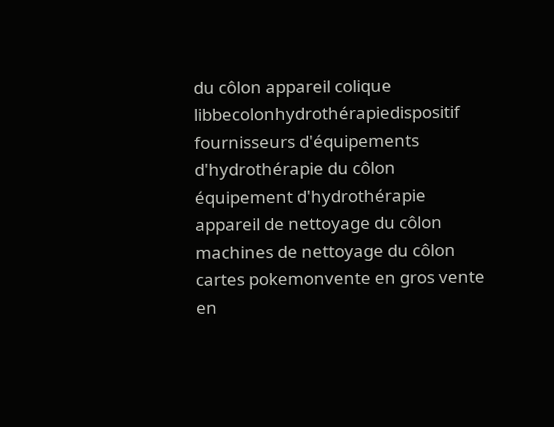du côlon appareil colique libbecolonhydrothérapiedispositif fournisseurs d'équipements d'hydrothérapie du côlon équipement d'hydrothérapie appareil de nettoyage du côlon machines de nettoyage du côlon cartes pokemonvente en gros vente en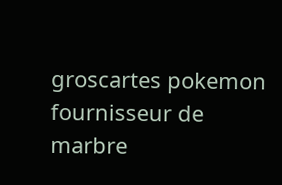groscartes pokemon fournisseur de marbre